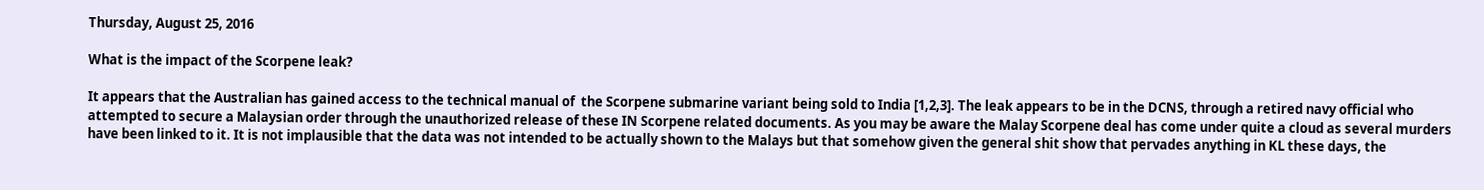Thursday, August 25, 2016

What is the impact of the Scorpene leak?

It appears that the Australian has gained access to the technical manual of  the Scorpene submarine variant being sold to India [1,2,3]. The leak appears to be in the DCNS, through a retired navy official who attempted to secure a Malaysian order through the unauthorized release of these IN Scorpene related documents. As you may be aware the Malay Scorpene deal has come under quite a cloud as several murders have been linked to it. It is not implausible that the data was not intended to be actually shown to the Malays but that somehow given the general shit show that pervades anything in KL these days, the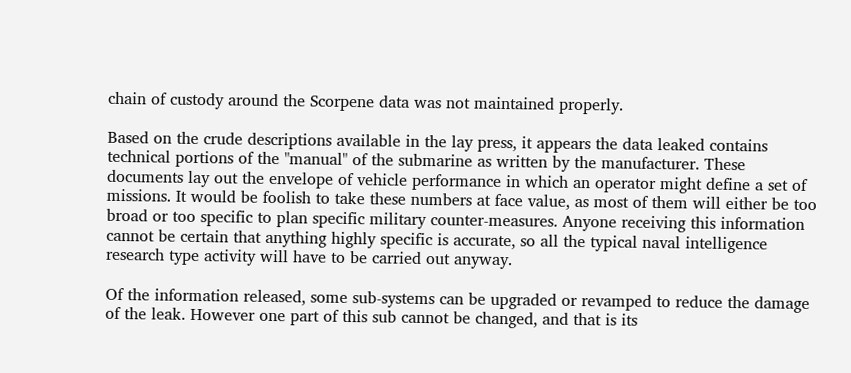chain of custody around the Scorpene data was not maintained properly.

Based on the crude descriptions available in the lay press, it appears the data leaked contains technical portions of the "manual" of the submarine as written by the manufacturer. These documents lay out the envelope of vehicle performance in which an operator might define a set of missions. It would be foolish to take these numbers at face value, as most of them will either be too broad or too specific to plan specific military counter-measures. Anyone receiving this information cannot be certain that anything highly specific is accurate, so all the typical naval intelligence research type activity will have to be carried out anyway.

Of the information released, some sub-systems can be upgraded or revamped to reduce the damage of the leak. However one part of this sub cannot be changed, and that is its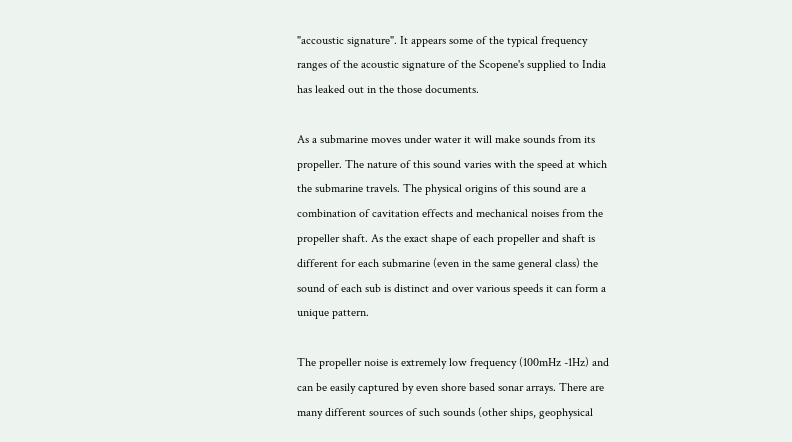"accoustic signature". It appears some of the typical frequency ranges of the acoustic signature of the Scopene's supplied to India has leaked out in the those documents.

As a submarine moves under water it will make sounds from its propeller. The nature of this sound varies with the speed at which the submarine travels. The physical origins of this sound are a combination of cavitation effects and mechanical noises from the propeller shaft. As the exact shape of each propeller and shaft is different for each submarine (even in the same general class) the sound of each sub is distinct and over various speeds it can form a unique pattern.

The propeller noise is extremely low frequency (100mHz -1Hz) and can be easily captured by even shore based sonar arrays. There are many different sources of such sounds (other ships, geophysical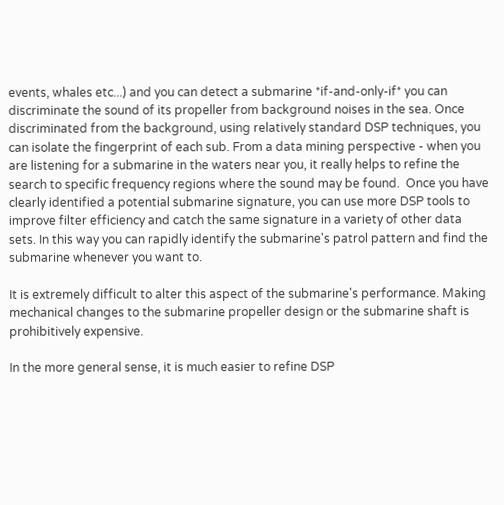events, whales etc...) and you can detect a submarine *if-and-only-if* you can discriminate the sound of its propeller from background noises in the sea. Once discriminated from the background, using relatively standard DSP techniques, you can isolate the fingerprint of each sub. From a data mining perspective - when you are listening for a submarine in the waters near you, it really helps to refine the search to specific frequency regions where the sound may be found.  Once you have clearly identified a potential submarine signature, you can use more DSP tools to improve filter efficiency and catch the same signature in a variety of other data sets. In this way you can rapidly identify the submarine's patrol pattern and find the submarine whenever you want to.

It is extremely difficult to alter this aspect of the submarine's performance. Making mechanical changes to the submarine propeller design or the submarine shaft is prohibitively expensive.

In the more general sense, it is much easier to refine DSP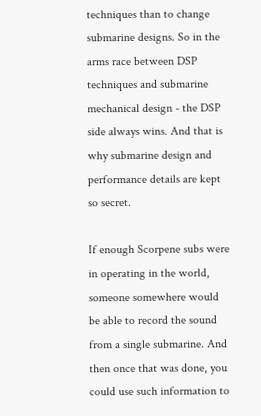techniques than to change submarine designs. So in the arms race between DSP techniques and submarine mechanical design - the DSP side always wins. And that is why submarine design and performance details are kept so secret.

If enough Scorpene subs were in operating in the world, someone somewhere would be able to record the sound from a single submarine. And then once that was done, you could use such information to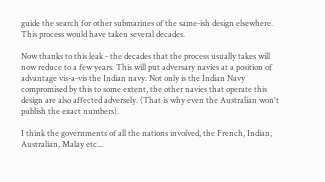guide the search for other submarines of the same-ish design elsewhere. This process would have taken several decades.

Now thanks to this leak - the decades that the process usually takes will now reduce to a few years. This will put adversary navies at a position of advantage vis-a-vis the Indian navy. Not only is the Indian Navy compromised by this to some extent, the other navies that operate this design are also affected adversely. (That is why even the Australian won't publish the exact numbers).

I think the governments of all the nations involved, the French, Indian, Australian, Malay etc...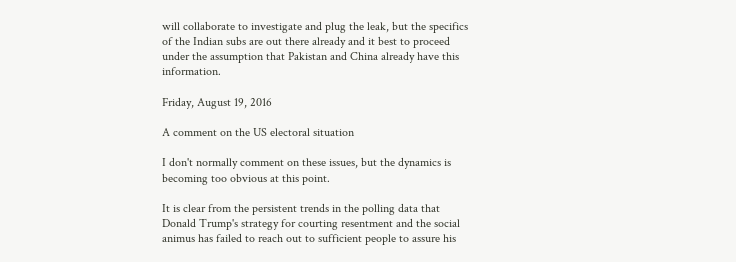will collaborate to investigate and plug the leak, but the specifics of the Indian subs are out there already and it best to proceed under the assumption that Pakistan and China already have this information.

Friday, August 19, 2016

A comment on the US electoral situation

I don't normally comment on these issues, but the dynamics is becoming too obvious at this point.

It is clear from the persistent trends in the polling data that Donald Trump's strategy for courting resentment and the social animus has failed to reach out to sufficient people to assure his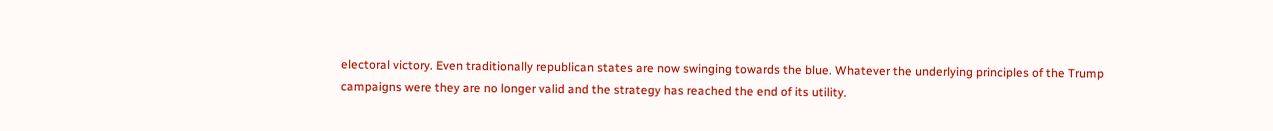electoral victory. Even traditionally republican states are now swinging towards the blue. Whatever the underlying principles of the Trump campaigns were they are no longer valid and the strategy has reached the end of its utility.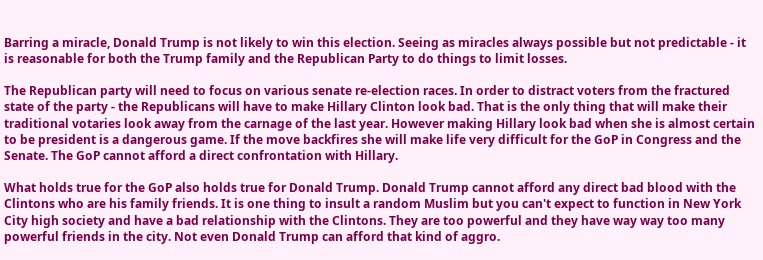Barring a miracle, Donald Trump is not likely to win this election. Seeing as miracles always possible but not predictable - it is reasonable for both the Trump family and the Republican Party to do things to limit losses.

The Republican party will need to focus on various senate re-election races. In order to distract voters from the fractured state of the party - the Republicans will have to make Hillary Clinton look bad. That is the only thing that will make their traditional votaries look away from the carnage of the last year. However making Hillary look bad when she is almost certain to be president is a dangerous game. If the move backfires she will make life very difficult for the GoP in Congress and the Senate. The GoP cannot afford a direct confrontation with Hillary.

What holds true for the GoP also holds true for Donald Trump. Donald Trump cannot afford any direct bad blood with the Clintons who are his family friends. It is one thing to insult a random Muslim but you can't expect to function in New York City high society and have a bad relationship with the Clintons. They are too powerful and they have way way too many powerful friends in the city. Not even Donald Trump can afford that kind of aggro.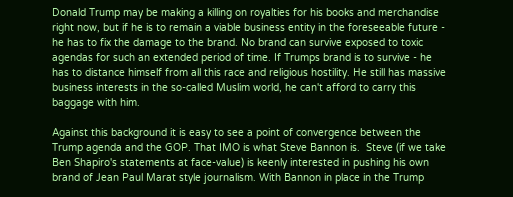Donald Trump may be making a killing on royalties for his books and merchandise right now, but if he is to remain a viable business entity in the foreseeable future - he has to fix the damage to the brand. No brand can survive exposed to toxic agendas for such an extended period of time. If Trumps brand is to survive - he has to distance himself from all this race and religious hostility. He still has massive business interests in the so-called Muslim world, he can't afford to carry this baggage with him.

Against this background it is easy to see a point of convergence between the Trump agenda and the GOP. That IMO is what Steve Bannon is.  Steve (if we take Ben Shapiro's statements at face-value) is keenly interested in pushing his own brand of Jean Paul Marat style journalism. With Bannon in place in the Trump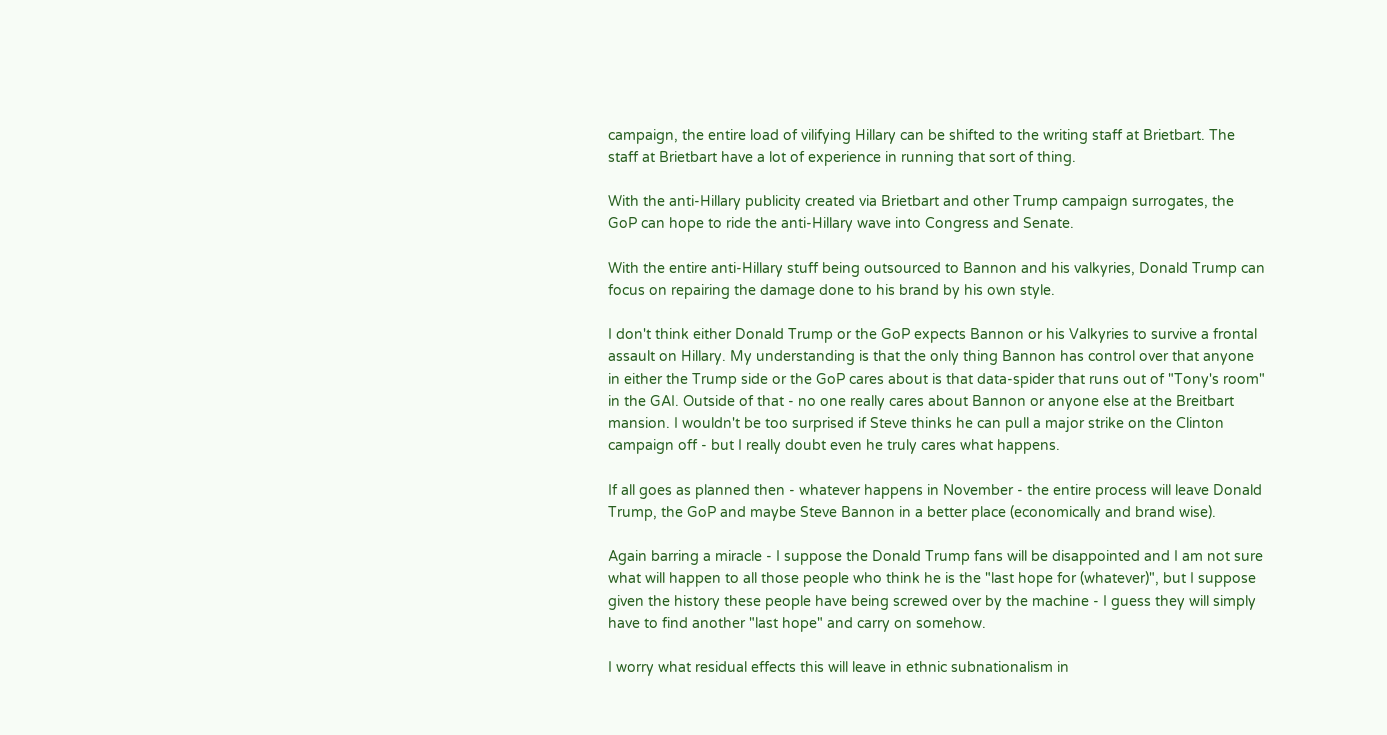campaign, the entire load of vilifying Hillary can be shifted to the writing staff at Brietbart. The staff at Brietbart have a lot of experience in running that sort of thing.

With the anti-Hillary publicity created via Brietbart and other Trump campaign surrogates, the GoP can hope to ride the anti-Hillary wave into Congress and Senate.

With the entire anti-Hillary stuff being outsourced to Bannon and his valkyries, Donald Trump can focus on repairing the damage done to his brand by his own style.

I don't think either Donald Trump or the GoP expects Bannon or his Valkyries to survive a frontal assault on Hillary. My understanding is that the only thing Bannon has control over that anyone in either the Trump side or the GoP cares about is that data-spider that runs out of "Tony's room" in the GAI. Outside of that - no one really cares about Bannon or anyone else at the Breitbart mansion. I wouldn't be too surprised if Steve thinks he can pull a major strike on the Clinton campaign off - but I really doubt even he truly cares what happens.

If all goes as planned then - whatever happens in November - the entire process will leave Donald Trump, the GoP and maybe Steve Bannon in a better place (economically and brand wise).

Again barring a miracle - I suppose the Donald Trump fans will be disappointed and I am not sure what will happen to all those people who think he is the "last hope for (whatever)", but I suppose given the history these people have being screwed over by the machine - I guess they will simply have to find another "last hope" and carry on somehow.

I worry what residual effects this will leave in ethnic subnationalism in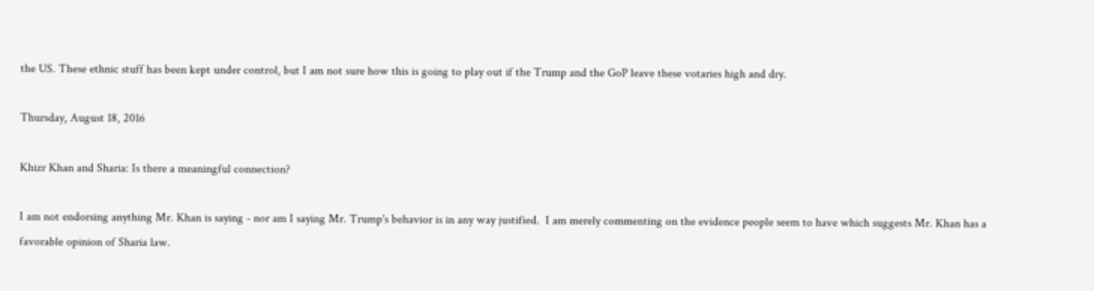the US. These ethnic stuff has been kept under control, but I am not sure how this is going to play out if the Trump and the GoP leave these votaries high and dry.

Thursday, August 18, 2016

Khizr Khan and Sharia: Is there a meaningful connection?

I am not endorsing anything Mr. Khan is saying - nor am I saying Mr. Trump's behavior is in any way justified.  I am merely commenting on the evidence people seem to have which suggests Mr. Khan has a favorable opinion of Sharia law.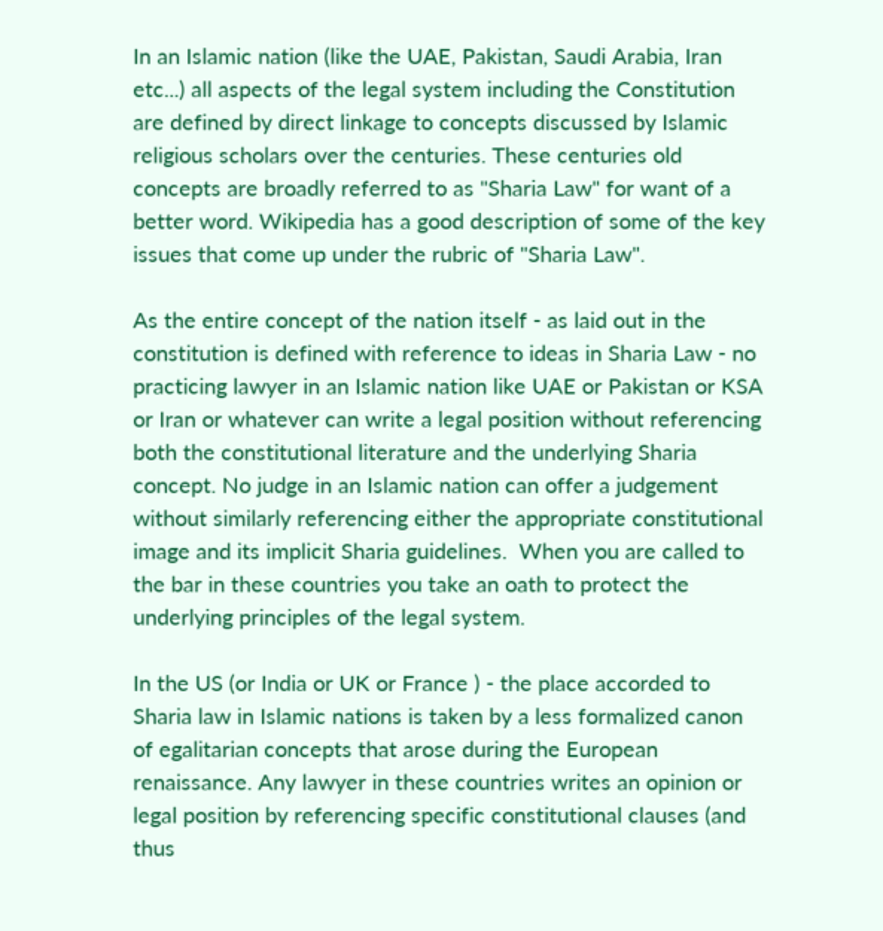In an Islamic nation (like the UAE, Pakistan, Saudi Arabia, Iran etc...) all aspects of the legal system including the Constitution are defined by direct linkage to concepts discussed by Islamic religious scholars over the centuries. These centuries old concepts are broadly referred to as "Sharia Law" for want of a better word. Wikipedia has a good description of some of the key issues that come up under the rubric of "Sharia Law".

As the entire concept of the nation itself - as laid out in the constitution is defined with reference to ideas in Sharia Law - no practicing lawyer in an Islamic nation like UAE or Pakistan or KSA or Iran or whatever can write a legal position without referencing both the constitutional literature and the underlying Sharia concept. No judge in an Islamic nation can offer a judgement without similarly referencing either the appropriate constitutional image and its implicit Sharia guidelines.  When you are called to the bar in these countries you take an oath to protect the underlying principles of the legal system.

In the US (or India or UK or France ) - the place accorded to Sharia law in Islamic nations is taken by a less formalized canon of egalitarian concepts that arose during the European renaissance. Any lawyer in these countries writes an opinion or legal position by referencing specific constitutional clauses (and thus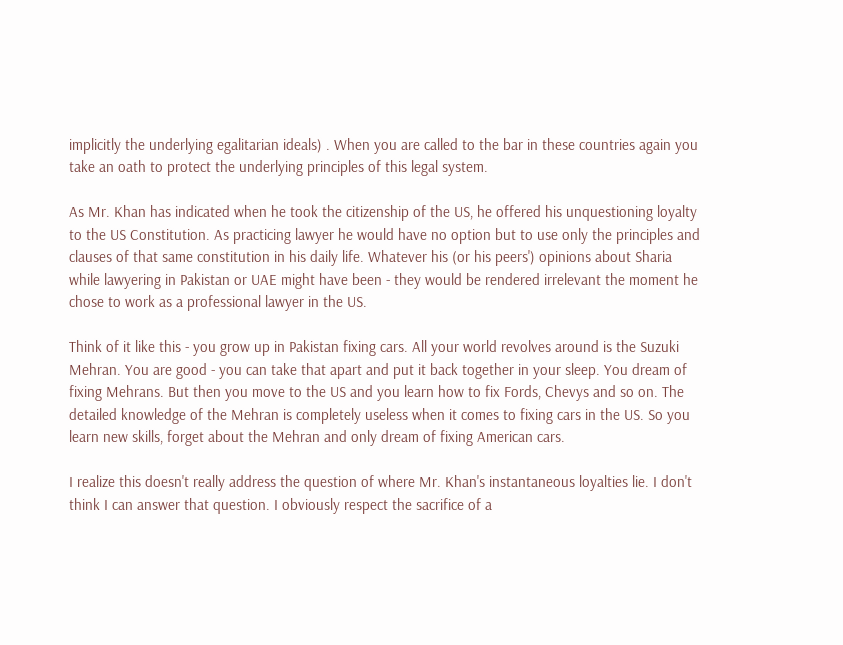implicitly the underlying egalitarian ideals) . When you are called to the bar in these countries again you take an oath to protect the underlying principles of this legal system.

As Mr. Khan has indicated when he took the citizenship of the US, he offered his unquestioning loyalty to the US Constitution. As practicing lawyer he would have no option but to use only the principles and clauses of that same constitution in his daily life. Whatever his (or his peers') opinions about Sharia while lawyering in Pakistan or UAE might have been - they would be rendered irrelevant the moment he chose to work as a professional lawyer in the US.

Think of it like this - you grow up in Pakistan fixing cars. All your world revolves around is the Suzuki Mehran. You are good - you can take that apart and put it back together in your sleep. You dream of fixing Mehrans. But then you move to the US and you learn how to fix Fords, Chevys and so on. The detailed knowledge of the Mehran is completely useless when it comes to fixing cars in the US. So you learn new skills, forget about the Mehran and only dream of fixing American cars.

I realize this doesn't really address the question of where Mr. Khan's instantaneous loyalties lie. I don't think I can answer that question. I obviously respect the sacrifice of a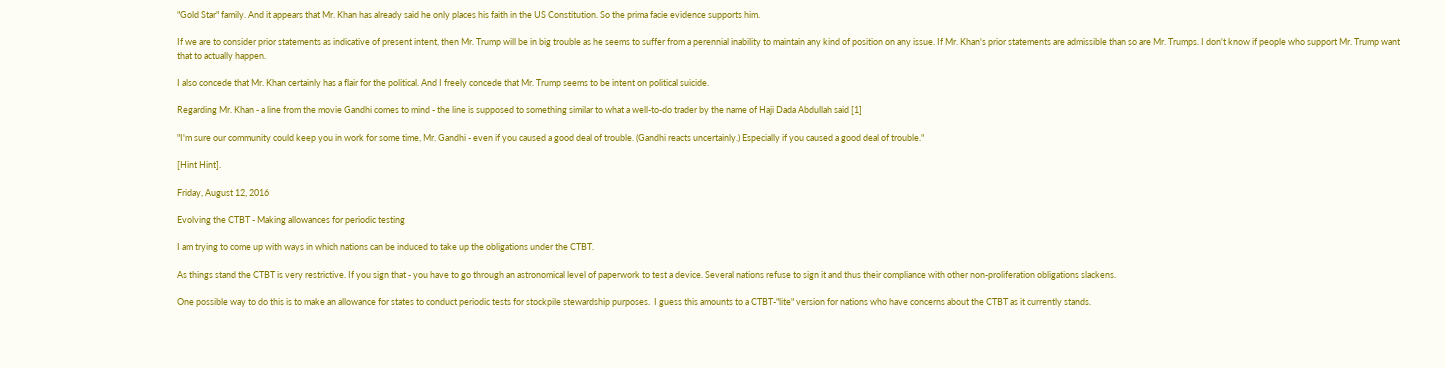"Gold Star" family. And it appears that Mr. Khan has already said he only places his faith in the US Constitution. So the prima facie evidence supports him.

If we are to consider prior statements as indicative of present intent, then Mr. Trump will be in big trouble as he seems to suffer from a perennial inability to maintain any kind of position on any issue. If Mr. Khan's prior statements are admissible than so are Mr. Trumps. I don't know if people who support Mr. Trump want that to actually happen.

I also concede that Mr. Khan certainly has a flair for the political. And I freely concede that Mr. Trump seems to be intent on political suicide.

Regarding Mr. Khan - a line from the movie Gandhi comes to mind - the line is supposed to something similar to what a well-to-do trader by the name of Haji Dada Abdullah said [1]

"I'm sure our community could keep you in work for some time, Mr. Gandhi - even if you caused a good deal of trouble. (Gandhi reacts uncertainly.) Especially if you caused a good deal of trouble."

[Hint Hint].

Friday, August 12, 2016

Evolving the CTBT - Making allowances for periodic testing

I am trying to come up with ways in which nations can be induced to take up the obligations under the CTBT.

As things stand the CTBT is very restrictive. If you sign that - you have to go through an astronomical level of paperwork to test a device. Several nations refuse to sign it and thus their compliance with other non-proliferation obligations slackens.

One possible way to do this is to make an allowance for states to conduct periodic tests for stockpile stewardship purposes.  I guess this amounts to a CTBT-"lite" version for nations who have concerns about the CTBT as it currently stands.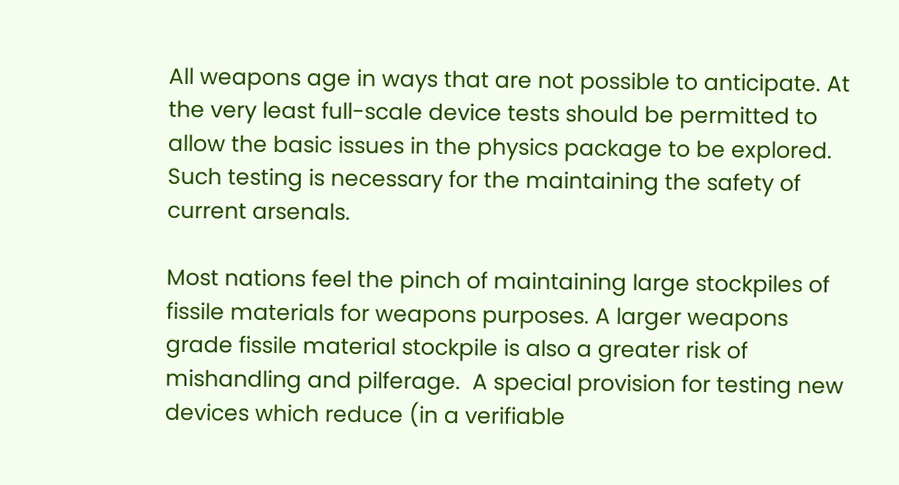All weapons age in ways that are not possible to anticipate. At the very least full-scale device tests should be permitted to allow the basic issues in the physics package to be explored. Such testing is necessary for the maintaining the safety of current arsenals.

Most nations feel the pinch of maintaining large stockpiles of fissile materials for weapons purposes. A larger weapons grade fissile material stockpile is also a greater risk of mishandling and pilferage.  A special provision for testing new devices which reduce (in a verifiable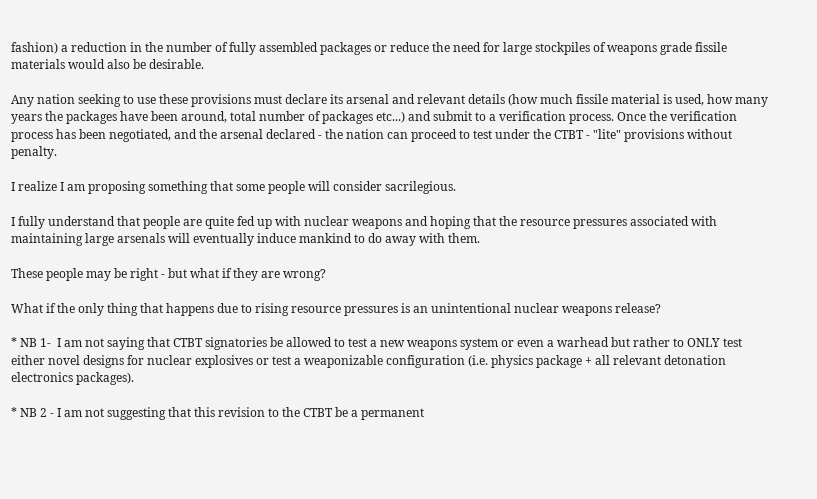fashion) a reduction in the number of fully assembled packages or reduce the need for large stockpiles of weapons grade fissile materials would also be desirable.

Any nation seeking to use these provisions must declare its arsenal and relevant details (how much fissile material is used, how many years the packages have been around, total number of packages etc...) and submit to a verification process. Once the verification process has been negotiated, and the arsenal declared - the nation can proceed to test under the CTBT - "lite" provisions without penalty.

I realize I am proposing something that some people will consider sacrilegious.

I fully understand that people are quite fed up with nuclear weapons and hoping that the resource pressures associated with maintaining large arsenals will eventually induce mankind to do away with them.

These people may be right - but what if they are wrong?

What if the only thing that happens due to rising resource pressures is an unintentional nuclear weapons release?

* NB 1-  I am not saying that CTBT signatories be allowed to test a new weapons system or even a warhead but rather to ONLY test either novel designs for nuclear explosives or test a weaponizable configuration (i.e. physics package + all relevant detonation electronics packages).

* NB 2 - I am not suggesting that this revision to the CTBT be a permanent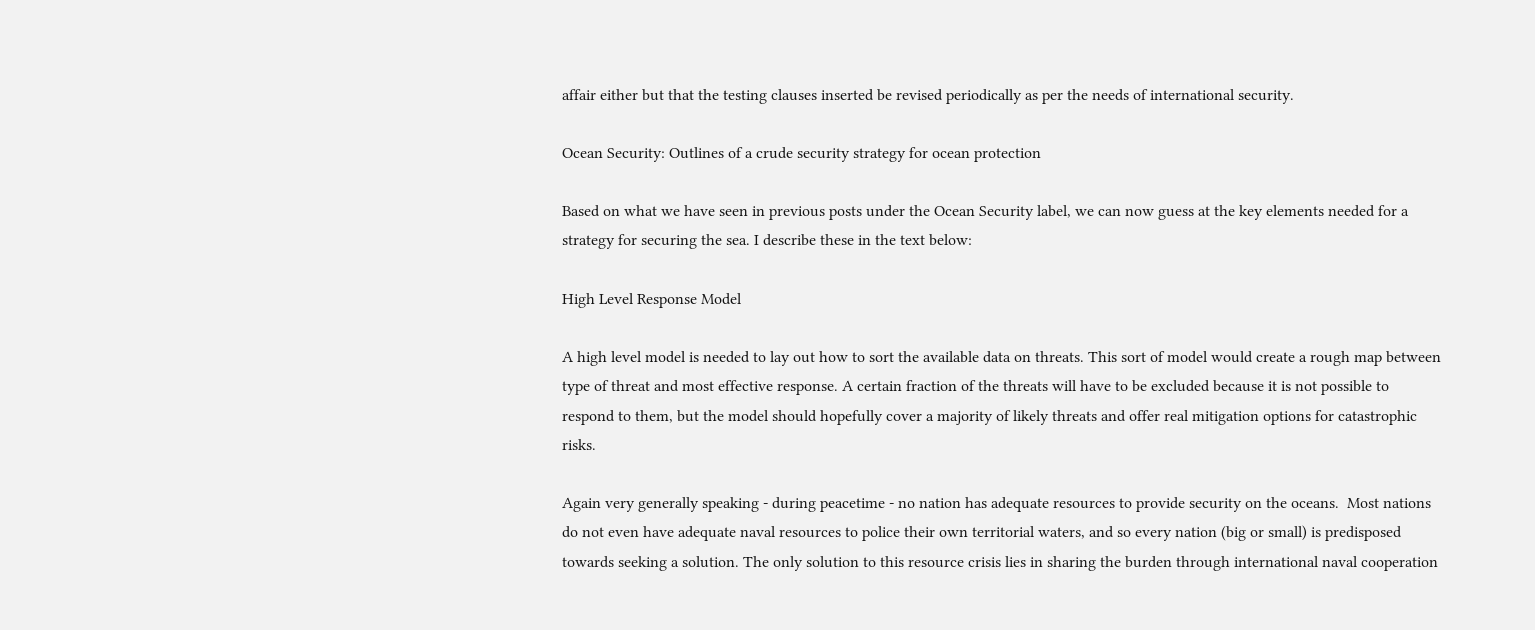affair either but that the testing clauses inserted be revised periodically as per the needs of international security.

Ocean Security: Outlines of a crude security strategy for ocean protection

Based on what we have seen in previous posts under the Ocean Security label, we can now guess at the key elements needed for a strategy for securing the sea. I describe these in the text below:

High Level Response Model

A high level model is needed to lay out how to sort the available data on threats. This sort of model would create a rough map between type of threat and most effective response. A certain fraction of the threats will have to be excluded because it is not possible to respond to them, but the model should hopefully cover a majority of likely threats and offer real mitigation options for catastrophic risks.

Again very generally speaking - during peacetime - no nation has adequate resources to provide security on the oceans.  Most nations do not even have adequate naval resources to police their own territorial waters, and so every nation (big or small) is predisposed towards seeking a solution. The only solution to this resource crisis lies in sharing the burden through international naval cooperation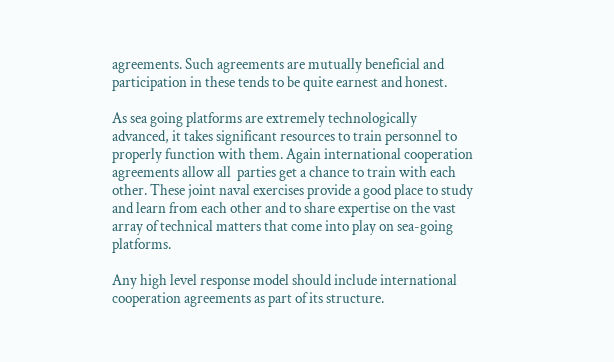agreements. Such agreements are mutually beneficial and participation in these tends to be quite earnest and honest.

As sea going platforms are extremely technologically advanced, it takes significant resources to train personnel to properly function with them. Again international cooperation agreements allow all  parties get a chance to train with each other. These joint naval exercises provide a good place to study and learn from each other and to share expertise on the vast array of technical matters that come into play on sea-going platforms.

Any high level response model should include international cooperation agreements as part of its structure.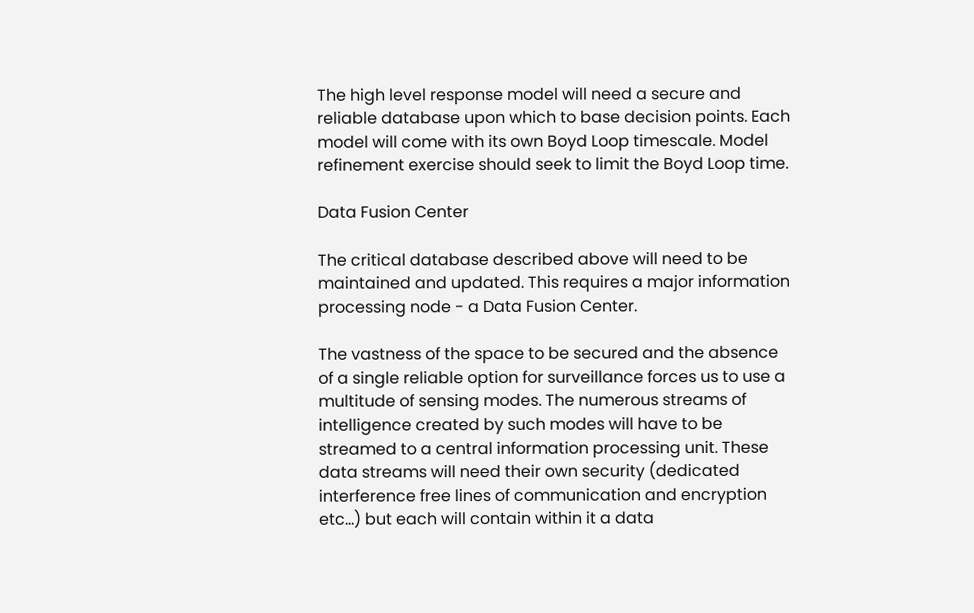The high level response model will need a secure and reliable database upon which to base decision points. Each model will come with its own Boyd Loop timescale. Model refinement exercise should seek to limit the Boyd Loop time.

Data Fusion Center

The critical database described above will need to be maintained and updated. This requires a major information processing node - a Data Fusion Center.

The vastness of the space to be secured and the absence of a single reliable option for surveillance forces us to use a multitude of sensing modes. The numerous streams of intelligence created by such modes will have to be streamed to a central information processing unit. These data streams will need their own security (dedicated interference free lines of communication and encryption etc...) but each will contain within it a data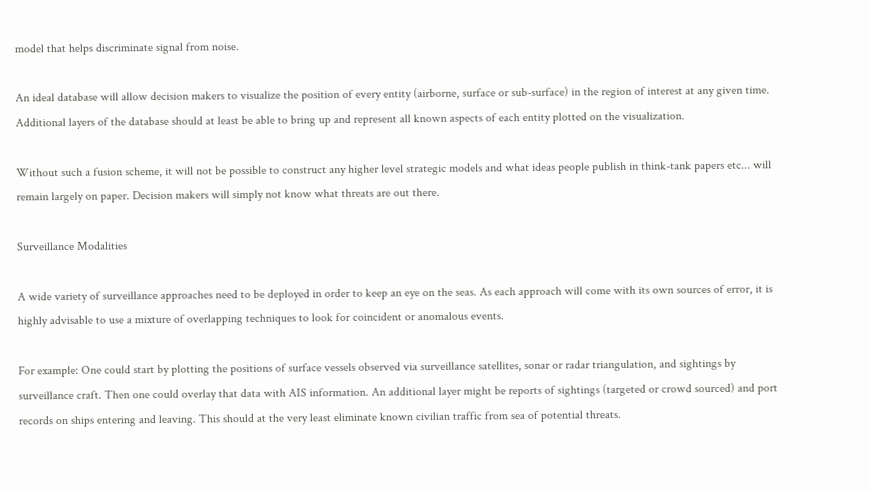model that helps discriminate signal from noise.

An ideal database will allow decision makers to visualize the position of every entity (airborne, surface or sub-surface) in the region of interest at any given time. Additional layers of the database should at least be able to bring up and represent all known aspects of each entity plotted on the visualization.

Without such a fusion scheme, it will not be possible to construct any higher level strategic models and what ideas people publish in think-tank papers etc... will remain largely on paper. Decision makers will simply not know what threats are out there.

Surveillance Modalities

A wide variety of surveillance approaches need to be deployed in order to keep an eye on the seas. As each approach will come with its own sources of error, it is highly advisable to use a mixture of overlapping techniques to look for coincident or anomalous events.

For example: One could start by plotting the positions of surface vessels observed via surveillance satellites, sonar or radar triangulation, and sightings by surveillance craft. Then one could overlay that data with AIS information. An additional layer might be reports of sightings (targeted or crowd sourced) and port records on ships entering and leaving. This should at the very least eliminate known civilian traffic from sea of potential threats.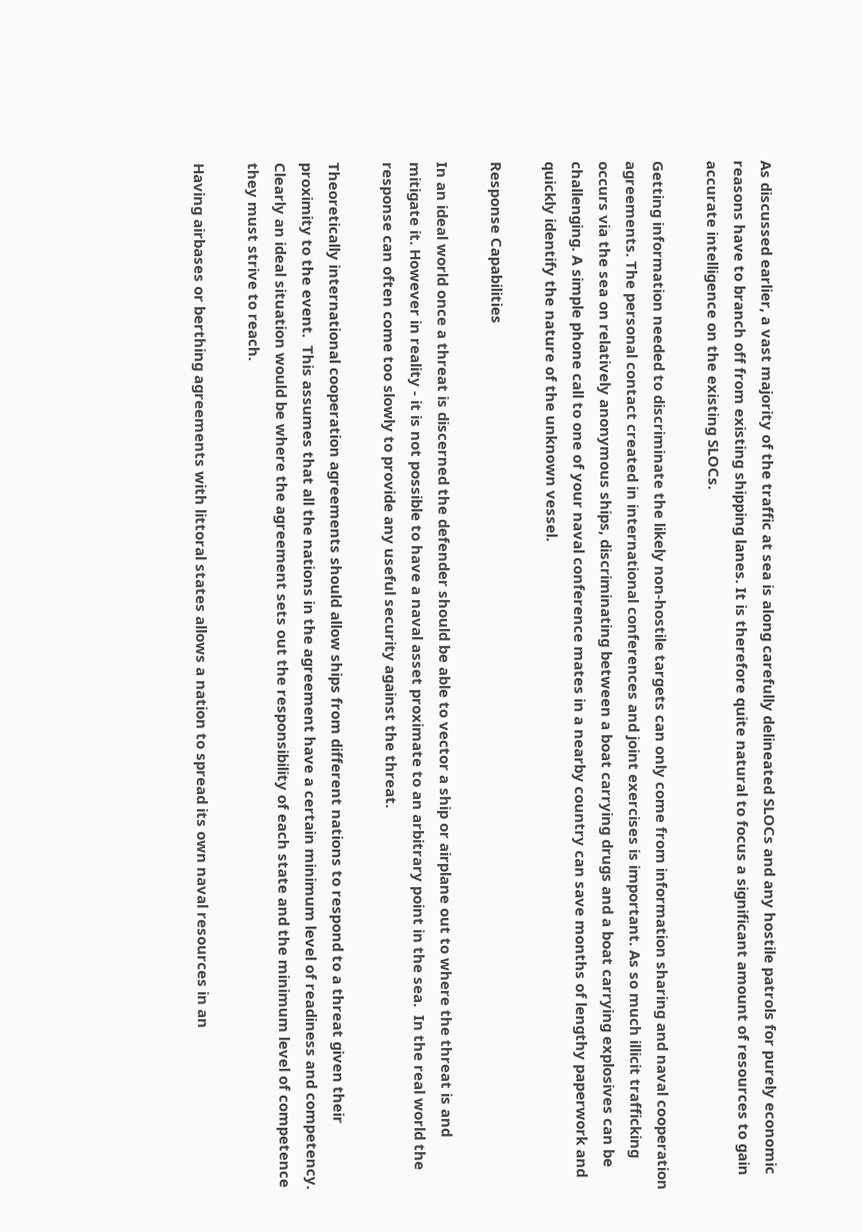As discussed earlier, a vast majority of the traffic at sea is along carefully delineated SLOCs and any hostile patrols for purely economic reasons have to branch off from existing shipping lanes. It is therefore quite natural to focus a significant amount of resources to gain accurate intelligence on the existing SLOCs.

Getting information needed to discriminate the likely non-hostile targets can only come from information sharing and naval cooperation agreements. The personal contact created in international conferences and joint exercises is important. As so much illicit trafficking occurs via the sea on relatively anonymous ships, discriminating between a boat carrying drugs and a boat carrying explosives can be challenging. A simple phone call to one of your naval conference mates in a nearby country can save months of lengthy paperwork and quickly identify the nature of the unknown vessel.

Response Capabilities

In an ideal world once a threat is discerned the defender should be able to vector a ship or airplane out to where the threat is and mitigate it. However in reality - it is not possible to have a naval asset proximate to an arbitrary point in the sea.  In the real world the response can often come too slowly to provide any useful security against the threat.

Theoretically international cooperation agreements should allow ships from different nations to respond to a threat given their proximity to the event.  This assumes that all the nations in the agreement have a certain minimum level of readiness and competency. Clearly an ideal situation would be where the agreement sets out the responsibility of each state and the minimum level of competence they must strive to reach.

Having airbases or berthing agreements with littoral states allows a nation to spread its own naval resources in an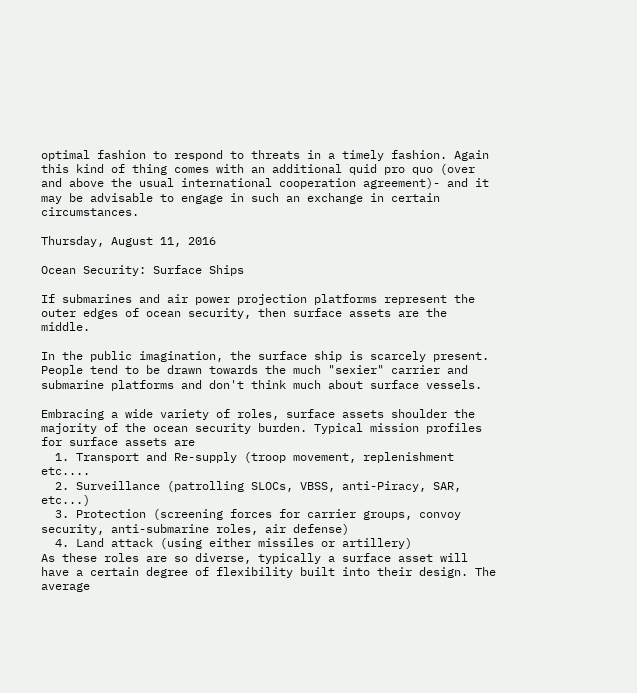optimal fashion to respond to threats in a timely fashion. Again this kind of thing comes with an additional quid pro quo (over and above the usual international cooperation agreement)- and it may be advisable to engage in such an exchange in certain circumstances.

Thursday, August 11, 2016

Ocean Security: Surface Ships

If submarines and air power projection platforms represent the outer edges of ocean security, then surface assets are the middle.

In the public imagination, the surface ship is scarcely present. People tend to be drawn towards the much "sexier" carrier and submarine platforms and don't think much about surface vessels.

Embracing a wide variety of roles, surface assets shoulder the majority of the ocean security burden. Typical mission profiles for surface assets are
  1. Transport and Re-supply (troop movement, replenishment etc....
  2. Surveillance (patrolling SLOCs, VBSS, anti-Piracy, SAR, etc...)
  3. Protection (screening forces for carrier groups, convoy security, anti-submarine roles, air defense)
  4. Land attack (using either missiles or artillery)
As these roles are so diverse, typically a surface asset will have a certain degree of flexibility built into their design. The average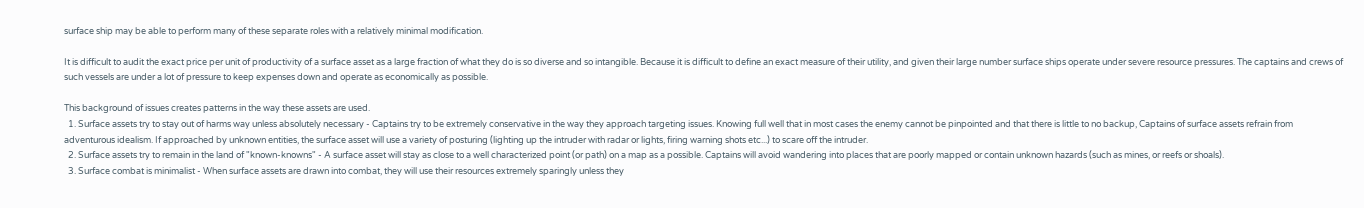surface ship may be able to perform many of these separate roles with a relatively minimal modification.

It is difficult to audit the exact price per unit of productivity of a surface asset as a large fraction of what they do is so diverse and so intangible. Because it is difficult to define an exact measure of their utility, and given their large number surface ships operate under severe resource pressures. The captains and crews of such vessels are under a lot of pressure to keep expenses down and operate as economically as possible.

This background of issues creates patterns in the way these assets are used.
  1. Surface assets try to stay out of harms way unless absolutely necessary - Captains try to be extremely conservative in the way they approach targeting issues. Knowing full well that in most cases the enemy cannot be pinpointed and that there is little to no backup, Captains of surface assets refrain from adventurous idealism. If approached by unknown entities, the surface asset will use a variety of posturing (lighting up the intruder with radar or lights, firing warning shots etc...) to scare off the intruder.
  2. Surface assets try to remain in the land of "known-knowns" - A surface asset will stay as close to a well characterized point (or path) on a map as a possible. Captains will avoid wandering into places that are poorly mapped or contain unknown hazards (such as mines, or reefs or shoals).
  3. Surface combat is minimalist - When surface assets are drawn into combat, they will use their resources extremely sparingly unless they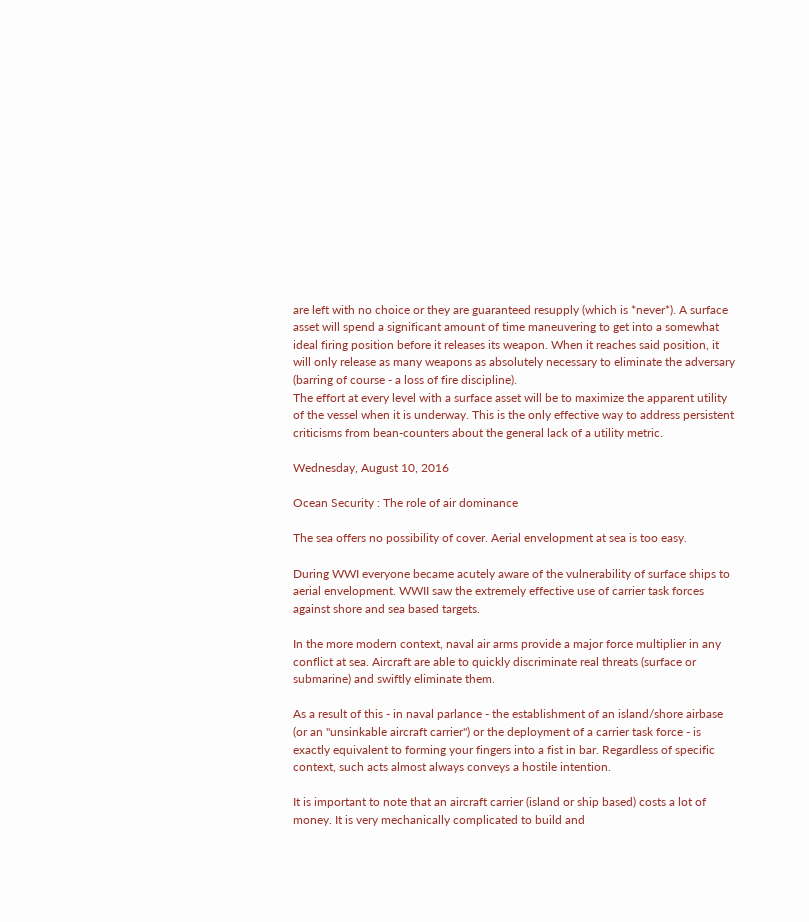are left with no choice or they are guaranteed resupply (which is *never*). A surface asset will spend a significant amount of time maneuvering to get into a somewhat ideal firing position before it releases its weapon. When it reaches said position, it will only release as many weapons as absolutely necessary to eliminate the adversary (barring of course - a loss of fire discipline).
The effort at every level with a surface asset will be to maximize the apparent utility of the vessel when it is underway. This is the only effective way to address persistent criticisms from bean-counters about the general lack of a utility metric.

Wednesday, August 10, 2016

Ocean Security : The role of air dominance

The sea offers no possibility of cover. Aerial envelopment at sea is too easy.

During WWI everyone became acutely aware of the vulnerability of surface ships to aerial envelopment. WWII saw the extremely effective use of carrier task forces against shore and sea based targets.

In the more modern context, naval air arms provide a major force multiplier in any conflict at sea. Aircraft are able to quickly discriminate real threats (surface or submarine) and swiftly eliminate them.

As a result of this - in naval parlance - the establishment of an island/shore airbase (or an "unsinkable aircraft carrier") or the deployment of a carrier task force - is exactly equivalent to forming your fingers into a fist in bar. Regardless of specific context, such acts almost always conveys a hostile intention.

It is important to note that an aircraft carrier (island or ship based) costs a lot of money. It is very mechanically complicated to build and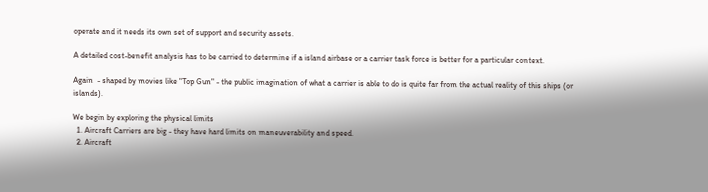operate and it needs its own set of support and security assets.

A detailed cost-benefit analysis has to be carried to determine if a island airbase or a carrier task force is better for a particular context.

Again  - shaped by movies like "Top Gun" - the public imagination of what a carrier is able to do is quite far from the actual reality of this ships (or islands).

We begin by exploring the physical limits
  1. Aircraft Carriers are big - they have hard limits on maneuverability and speed.
  2. Aircraft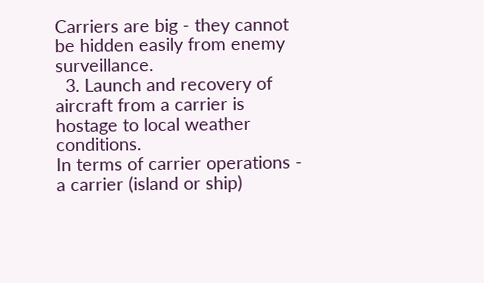Carriers are big - they cannot be hidden easily from enemy surveillance.
  3. Launch and recovery of aircraft from a carrier is hostage to local weather conditions.
In terms of carrier operations - a carrier (island or ship)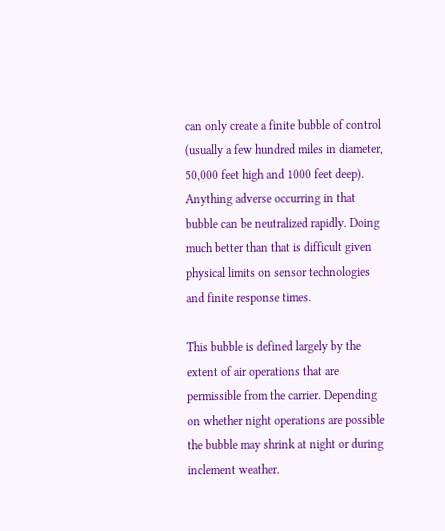can only create a finite bubble of control (usually a few hundred miles in diameter, 50,000 feet high and 1000 feet deep). Anything adverse occurring in that bubble can be neutralized rapidly. Doing much better than that is difficult given physical limits on sensor technologies and finite response times.

This bubble is defined largely by the extent of air operations that are permissible from the carrier. Depending on whether night operations are possible the bubble may shrink at night or during inclement weather.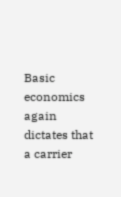Basic economics again dictates that a carrier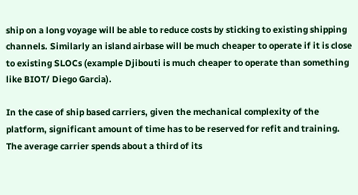ship on a long voyage will be able to reduce costs by sticking to existing shipping channels. Similarly an island airbase will be much cheaper to operate if it is close to existing SLOCs (example Djibouti is much cheaper to operate than something like BIOT/ Diego Garcia).

In the case of ship based carriers, given the mechanical complexity of the platform, significant amount of time has to be reserved for refit and training. The average carrier spends about a third of its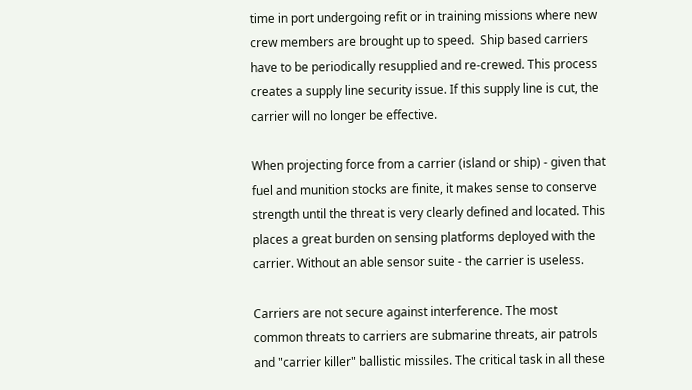time in port undergoing refit or in training missions where new crew members are brought up to speed.  Ship based carriers have to be periodically resupplied and re-crewed. This process creates a supply line security issue. If this supply line is cut, the carrier will no longer be effective.

When projecting force from a carrier (island or ship) - given that fuel and munition stocks are finite, it makes sense to conserve strength until the threat is very clearly defined and located. This places a great burden on sensing platforms deployed with the carrier. Without an able sensor suite - the carrier is useless.

Carriers are not secure against interference. The most common threats to carriers are submarine threats, air patrols and "carrier killer" ballistic missiles. The critical task in all these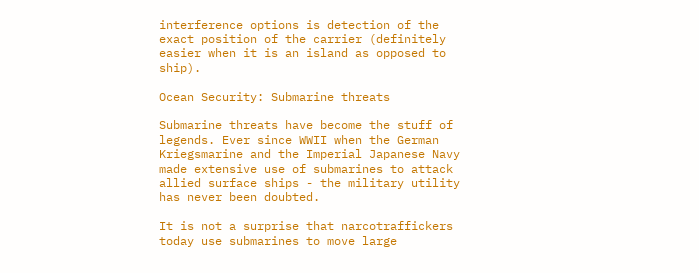interference options is detection of the exact position of the carrier (definitely easier when it is an island as opposed to ship).

Ocean Security: Submarine threats

Submarine threats have become the stuff of legends. Ever since WWII when the German Kriegsmarine and the Imperial Japanese Navy made extensive use of submarines to attack allied surface ships - the military utility has never been doubted.

It is not a surprise that narcotraffickers today use submarines to move large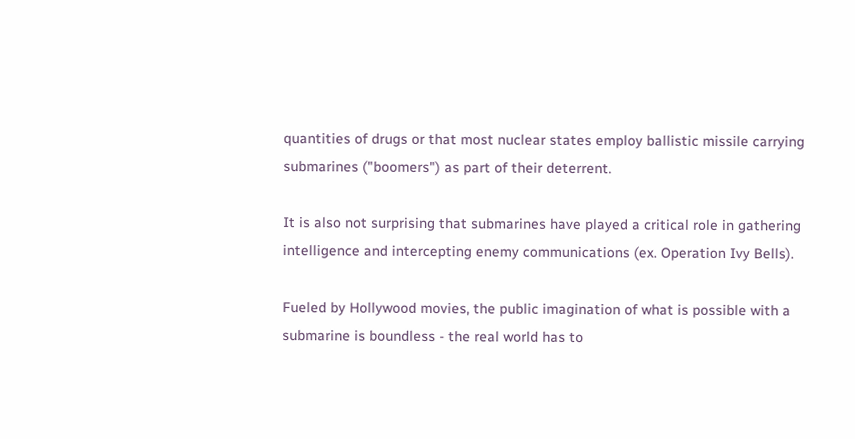quantities of drugs or that most nuclear states employ ballistic missile carrying submarines ("boomers") as part of their deterrent.

It is also not surprising that submarines have played a critical role in gathering intelligence and intercepting enemy communications (ex. Operation Ivy Bells).

Fueled by Hollywood movies, the public imagination of what is possible with a submarine is boundless - the real world has to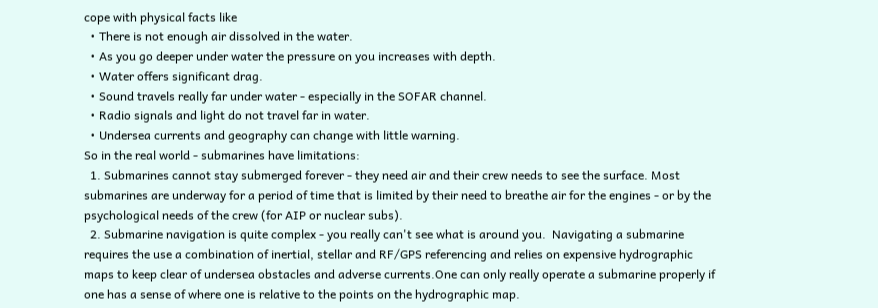cope with physical facts like
  • There is not enough air dissolved in the water.
  • As you go deeper under water the pressure on you increases with depth.
  • Water offers significant drag.
  • Sound travels really far under water - especially in the SOFAR channel.
  • Radio signals and light do not travel far in water.
  • Undersea currents and geography can change with little warning.
So in the real world - submarines have limitations:
  1. Submarines cannot stay submerged forever - they need air and their crew needs to see the surface. Most submarines are underway for a period of time that is limited by their need to breathe air for the engines - or by the psychological needs of the crew (for AIP or nuclear subs).
  2. Submarine navigation is quite complex - you really can't see what is around you.  Navigating a submarine requires the use a combination of inertial, stellar and RF/GPS referencing and relies on expensive hydrographic maps to keep clear of undersea obstacles and adverse currents.One can only really operate a submarine properly if one has a sense of where one is relative to the points on the hydrographic map.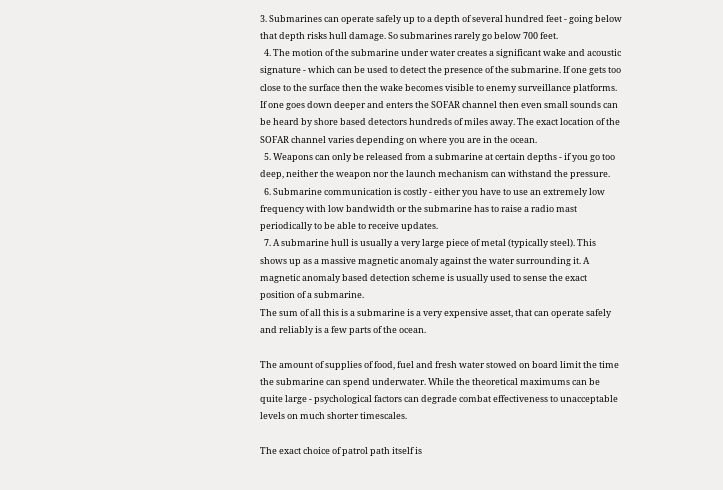3. Submarines can operate safely up to a depth of several hundred feet - going below that depth risks hull damage. So submarines rarely go below 700 feet.
  4. The motion of the submarine under water creates a significant wake and acoustic signature - which can be used to detect the presence of the submarine. If one gets too close to the surface then the wake becomes visible to enemy surveillance platforms. If one goes down deeper and enters the SOFAR channel then even small sounds can be heard by shore based detectors hundreds of miles away. The exact location of the SOFAR channel varies depending on where you are in the ocean.
  5. Weapons can only be released from a submarine at certain depths - if you go too deep, neither the weapon nor the launch mechanism can withstand the pressure.
  6. Submarine communication is costly - either you have to use an extremely low frequency with low bandwidth or the submarine has to raise a radio mast periodically to be able to receive updates.
  7. A submarine hull is usually a very large piece of metal (typically steel). This shows up as a massive magnetic anomaly against the water surrounding it. A magnetic anomaly based detection scheme is usually used to sense the exact position of a submarine.
The sum of all this is a submarine is a very expensive asset, that can operate safely and reliably is a few parts of the ocean.

The amount of supplies of food, fuel and fresh water stowed on board limit the time the submarine can spend underwater. While the theoretical maximums can be quite large - psychological factors can degrade combat effectiveness to unacceptable levels on much shorter timescales.

The exact choice of patrol path itself is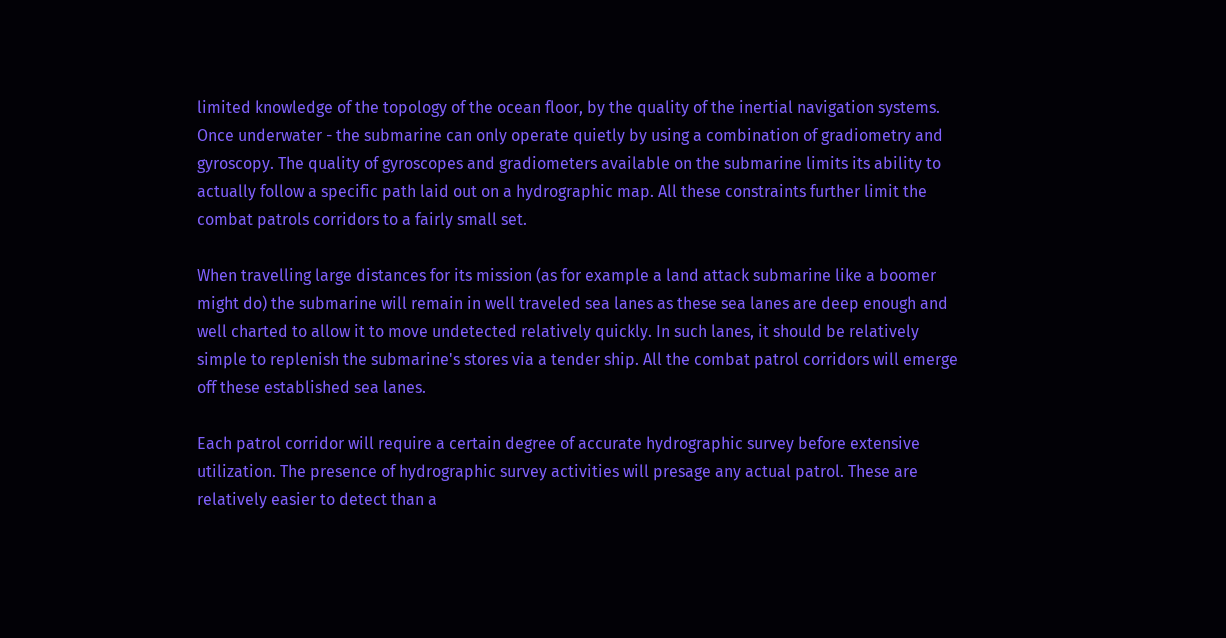limited knowledge of the topology of the ocean floor, by the quality of the inertial navigation systems. Once underwater - the submarine can only operate quietly by using a combination of gradiometry and gyroscopy. The quality of gyroscopes and gradiometers available on the submarine limits its ability to actually follow a specific path laid out on a hydrographic map. All these constraints further limit the combat patrols corridors to a fairly small set.

When travelling large distances for its mission (as for example a land attack submarine like a boomer might do) the submarine will remain in well traveled sea lanes as these sea lanes are deep enough and well charted to allow it to move undetected relatively quickly. In such lanes, it should be relatively simple to replenish the submarine's stores via a tender ship. All the combat patrol corridors will emerge off these established sea lanes.

Each patrol corridor will require a certain degree of accurate hydrographic survey before extensive utilization. The presence of hydrographic survey activities will presage any actual patrol. These are relatively easier to detect than a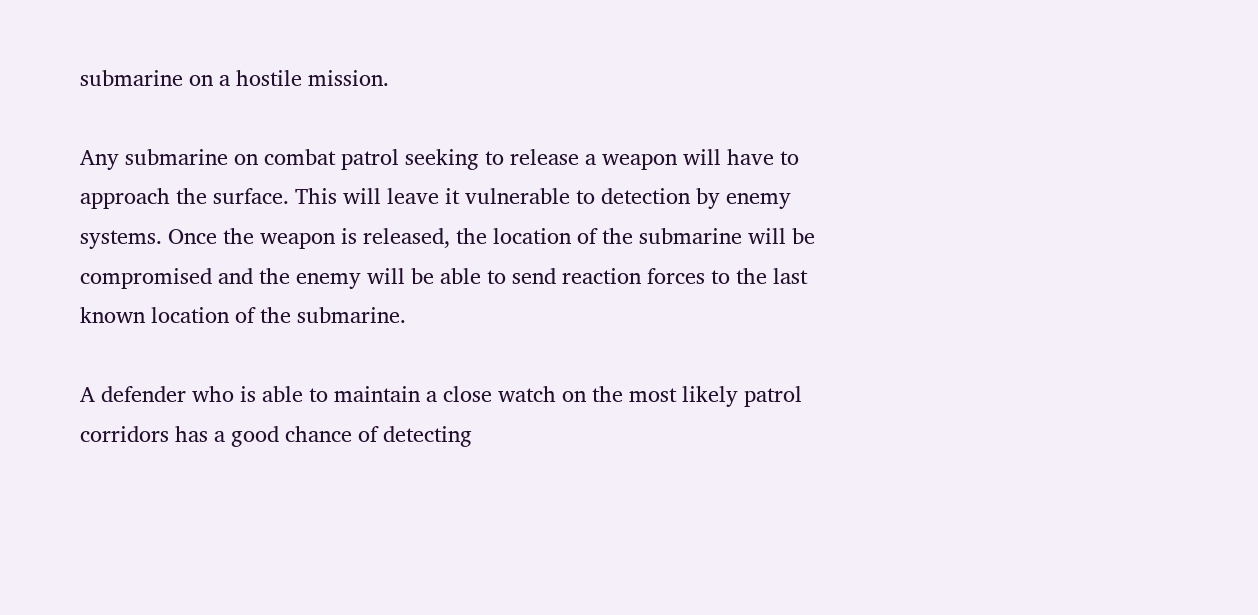submarine on a hostile mission.

Any submarine on combat patrol seeking to release a weapon will have to approach the surface. This will leave it vulnerable to detection by enemy systems. Once the weapon is released, the location of the submarine will be compromised and the enemy will be able to send reaction forces to the last known location of the submarine.

A defender who is able to maintain a close watch on the most likely patrol corridors has a good chance of detecting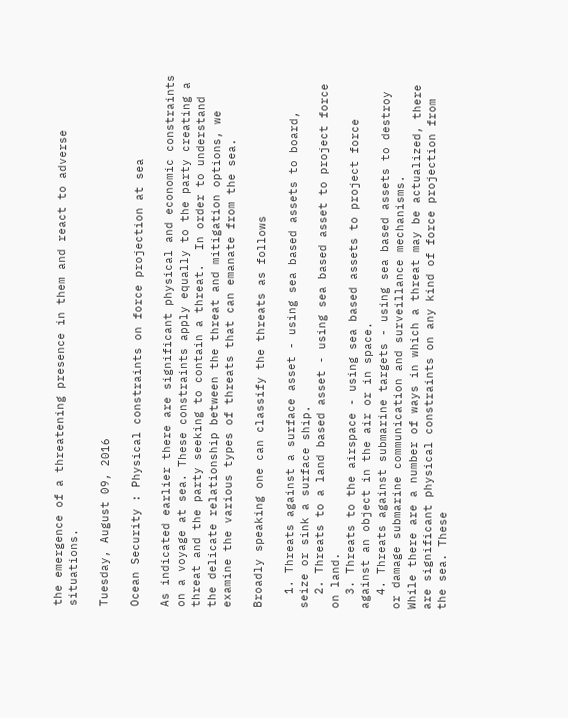the emergence of a threatening presence in them and react to adverse situations.

Tuesday, August 09, 2016

Ocean Security : Physical constraints on force projection at sea

As indicated earlier there are significant physical and economic constraints on a voyage at sea. These constraints apply equally to the party creating a threat and the party seeking to contain a threat.  In order to understand the delicate relationship between the threat and mitigation options, we examine the various types of threats that can emanate from the sea.

Broadly speaking one can classify the threats as follows

  1. Threats against a surface asset - using sea based assets to board, seize or sink a surface ship.
  2. Threats to a land based asset - using sea based asset to project force on land.
  3. Threats to the airspace - using sea based assets to project force against an object in the air or in space.
  4. Threats against submarine targets - using sea based assets to destroy or damage submarine communication and surveillance mechanisms.
While there are a number of ways in which a threat may be actualized, there are significant physical constraints on any kind of force projection from the sea. These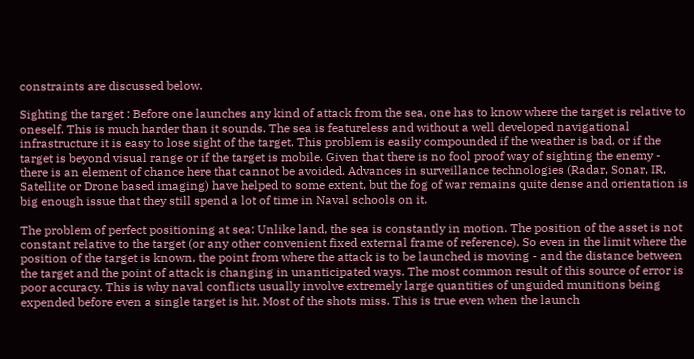constraints are discussed below.

Sighting the target : Before one launches any kind of attack from the sea, one has to know where the target is relative to oneself. This is much harder than it sounds. The sea is featureless and without a well developed navigational infrastructure it is easy to lose sight of the target. This problem is easily compounded if the weather is bad, or if the target is beyond visual range or if the target is mobile. Given that there is no fool proof way of sighting the enemy - there is an element of chance here that cannot be avoided. Advances in surveillance technologies (Radar, Sonar, IR, Satellite or Drone based imaging) have helped to some extent, but the fog of war remains quite dense and orientation is big enough issue that they still spend a lot of time in Naval schools on it.

The problem of perfect positioning at sea: Unlike land, the sea is constantly in motion. The position of the asset is not constant relative to the target (or any other convenient fixed external frame of reference). So even in the limit where the position of the target is known, the point from where the attack is to be launched is moving - and the distance between the target and the point of attack is changing in unanticipated ways. The most common result of this source of error is poor accuracy. This is why naval conflicts usually involve extremely large quantities of unguided munitions being expended before even a single target is hit. Most of the shots miss. This is true even when the launch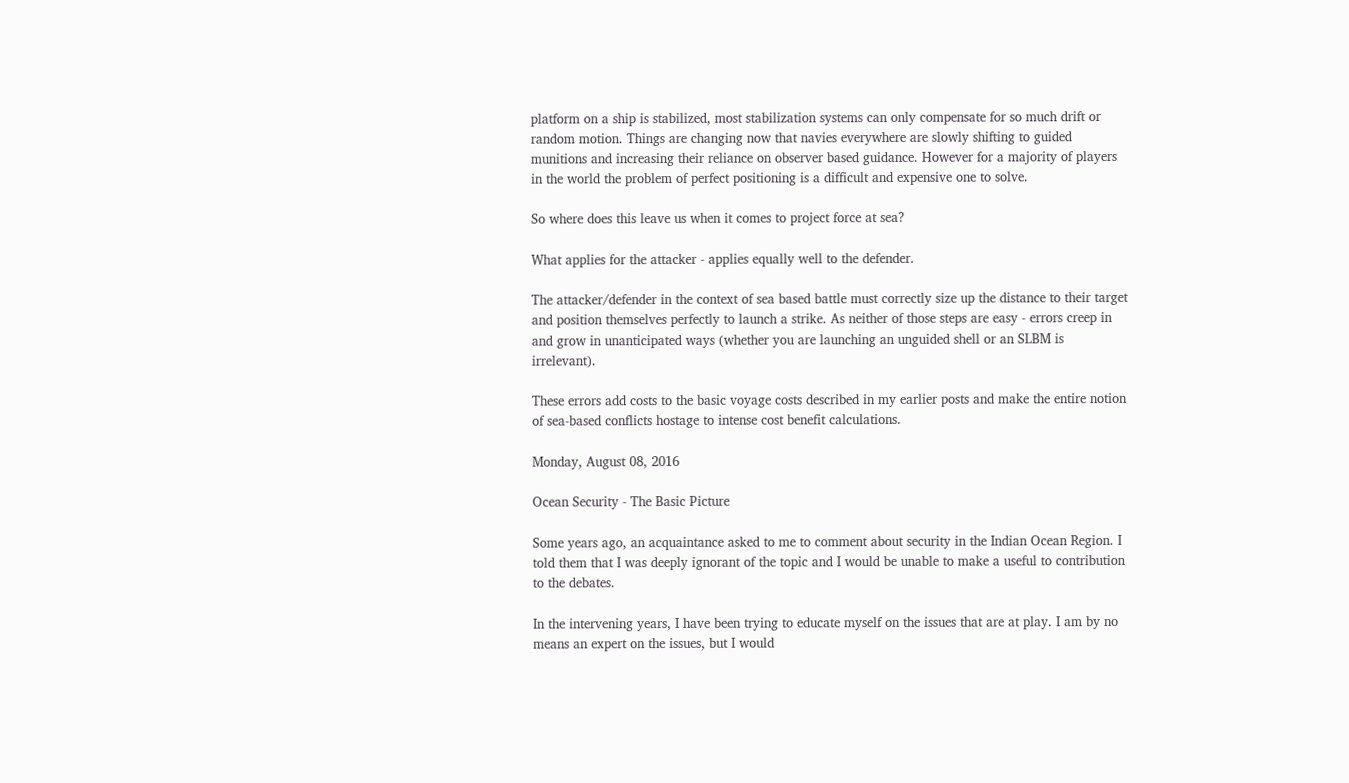platform on a ship is stabilized, most stabilization systems can only compensate for so much drift or random motion. Things are changing now that navies everywhere are slowly shifting to guided munitions and increasing their reliance on observer based guidance. However for a majority of players in the world the problem of perfect positioning is a difficult and expensive one to solve.

So where does this leave us when it comes to project force at sea?

What applies for the attacker - applies equally well to the defender.

The attacker/defender in the context of sea based battle must correctly size up the distance to their target and position themselves perfectly to launch a strike. As neither of those steps are easy - errors creep in and grow in unanticipated ways (whether you are launching an unguided shell or an SLBM is irrelevant).

These errors add costs to the basic voyage costs described in my earlier posts and make the entire notion of sea-based conflicts hostage to intense cost benefit calculations.

Monday, August 08, 2016

Ocean Security - The Basic Picture

Some years ago, an acquaintance asked to me to comment about security in the Indian Ocean Region. I told them that I was deeply ignorant of the topic and I would be unable to make a useful to contribution to the debates.

In the intervening years, I have been trying to educate myself on the issues that are at play. I am by no means an expert on the issues, but I would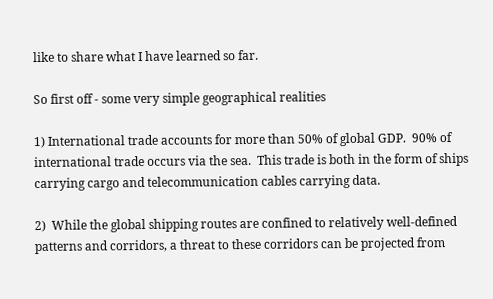like to share what I have learned so far.

So first off - some very simple geographical realities

1) International trade accounts for more than 50% of global GDP.  90% of international trade occurs via the sea.  This trade is both in the form of ships carrying cargo and telecommunication cables carrying data.

2)  While the global shipping routes are confined to relatively well-defined patterns and corridors, a threat to these corridors can be projected from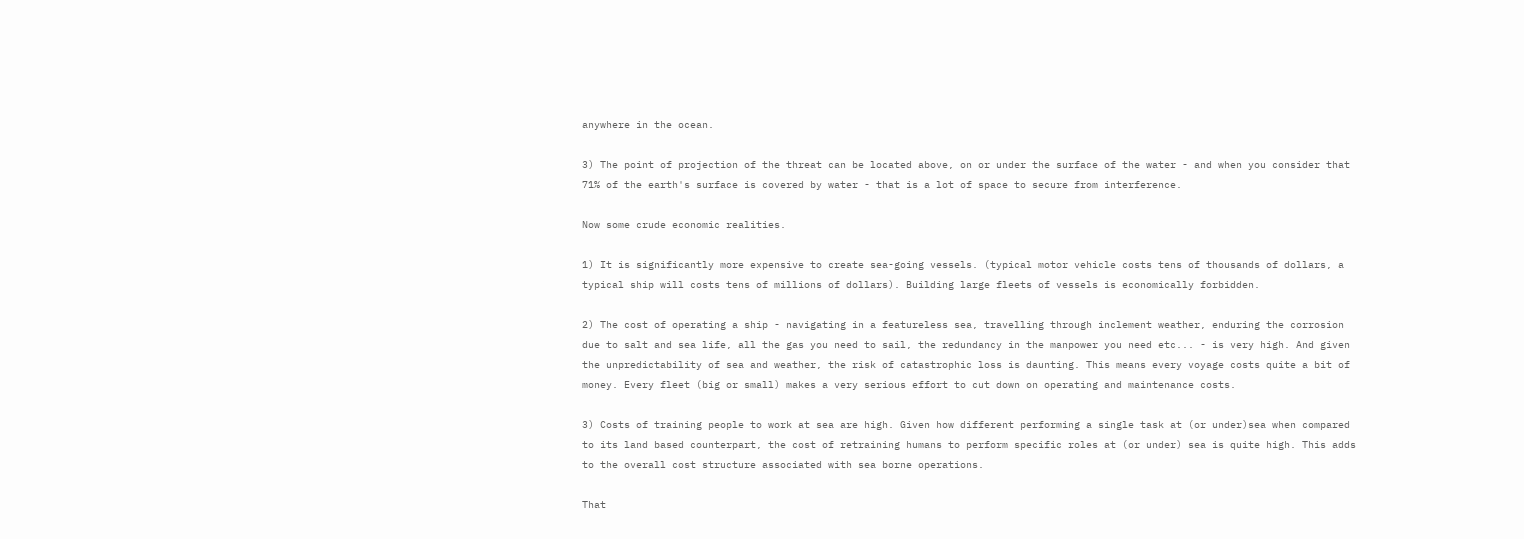anywhere in the ocean.

3) The point of projection of the threat can be located above, on or under the surface of the water - and when you consider that 71% of the earth's surface is covered by water - that is a lot of space to secure from interference.

Now some crude economic realities.

1) It is significantly more expensive to create sea-going vessels. (typical motor vehicle costs tens of thousands of dollars, a typical ship will costs tens of millions of dollars). Building large fleets of vessels is economically forbidden.

2) The cost of operating a ship - navigating in a featureless sea, travelling through inclement weather, enduring the corrosion due to salt and sea life, all the gas you need to sail, the redundancy in the manpower you need etc... - is very high. And given the unpredictability of sea and weather, the risk of catastrophic loss is daunting. This means every voyage costs quite a bit of money. Every fleet (big or small) makes a very serious effort to cut down on operating and maintenance costs.

3) Costs of training people to work at sea are high. Given how different performing a single task at (or under)sea when compared to its land based counterpart, the cost of retraining humans to perform specific roles at (or under) sea is quite high. This adds to the overall cost structure associated with sea borne operations.

That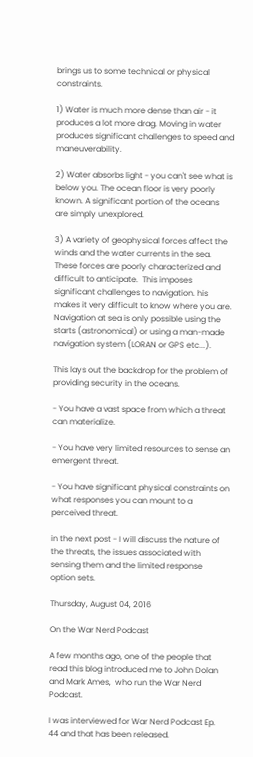brings us to some technical or physical constraints.

1) Water is much more dense than air - it produces a lot more drag. Moving in water produces significant challenges to speed and maneuverability.

2) Water absorbs light - you can't see what is below you. The ocean floor is very poorly known. A significant portion of the oceans are simply unexplored.

3) A variety of geophysical forces affect the winds and the water currents in the sea. These forces are poorly characterized and difficult to anticipate.  This imposes significant challenges to navigation. his makes it very difficult to know where you are. Navigation at sea is only possible using the starts (astronomical) or using a man-made navigation system (LORAN or GPS etc...).

This lays out the backdrop for the problem of providing security in the oceans.

- You have a vast space from which a threat can materialize.

- You have very limited resources to sense an emergent threat.

- You have significant physical constraints on what responses you can mount to a perceived threat.

in the next post - I will discuss the nature of the threats, the issues associated with sensing them and the limited response option sets.

Thursday, August 04, 2016

On the War Nerd Podcast

A few months ago, one of the people that read this blog introduced me to John Dolan and Mark Ames,  who run the War Nerd Podcast.

I was interviewed for War Nerd Podcast Ep. 44 and that has been released.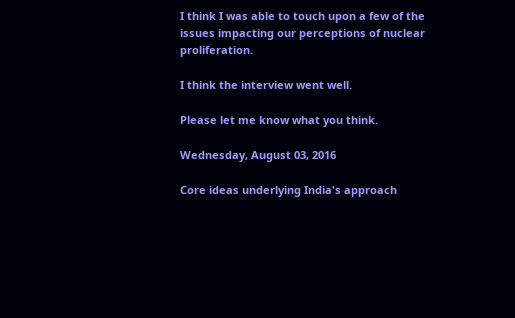I think I was able to touch upon a few of the issues impacting our perceptions of nuclear proliferation.

I think the interview went well.

Please let me know what you think.

Wednesday, August 03, 2016

Core ideas underlying India's approach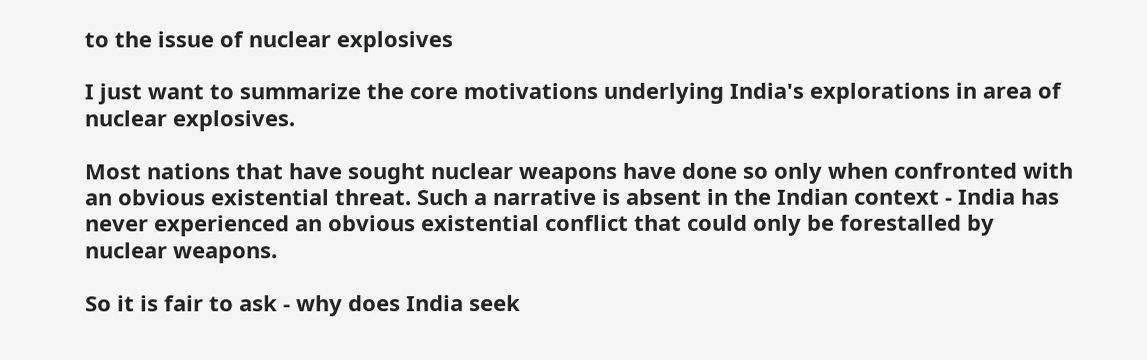to the issue of nuclear explosives

I just want to summarize the core motivations underlying India's explorations in area of nuclear explosives.

Most nations that have sought nuclear weapons have done so only when confronted with an obvious existential threat. Such a narrative is absent in the Indian context - India has never experienced an obvious existential conflict that could only be forestalled by nuclear weapons.

So it is fair to ask - why does India seek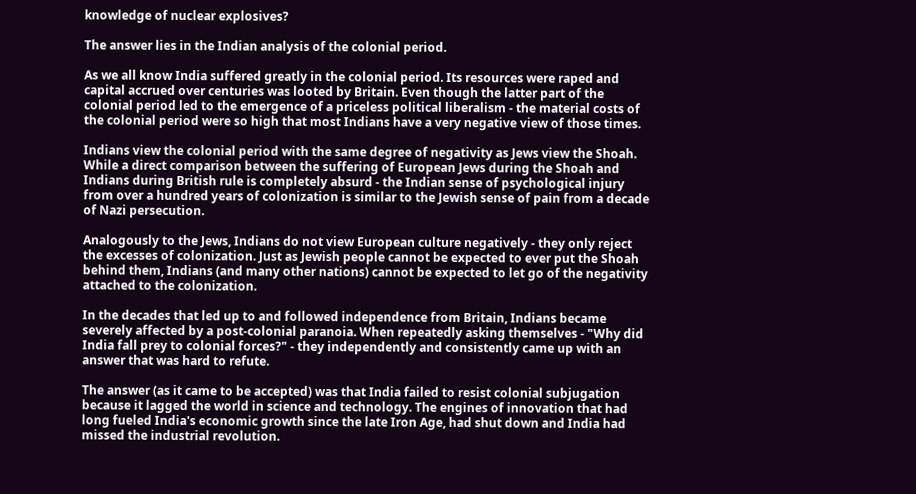knowledge of nuclear explosives?

The answer lies in the Indian analysis of the colonial period.

As we all know India suffered greatly in the colonial period. Its resources were raped and capital accrued over centuries was looted by Britain. Even though the latter part of the colonial period led to the emergence of a priceless political liberalism - the material costs of the colonial period were so high that most Indians have a very negative view of those times.

Indians view the colonial period with the same degree of negativity as Jews view the Shoah. While a direct comparison between the suffering of European Jews during the Shoah and Indians during British rule is completely absurd - the Indian sense of psychological injury from over a hundred years of colonization is similar to the Jewish sense of pain from a decade of Nazi persecution.

Analogously to the Jews, Indians do not view European culture negatively - they only reject the excesses of colonization. Just as Jewish people cannot be expected to ever put the Shoah behind them, Indians (and many other nations) cannot be expected to let go of the negativity attached to the colonization.

In the decades that led up to and followed independence from Britain, Indians became severely affected by a post-colonial paranoia. When repeatedly asking themselves - "Why did India fall prey to colonial forces?" - they independently and consistently came up with an answer that was hard to refute.

The answer (as it came to be accepted) was that India failed to resist colonial subjugation because it lagged the world in science and technology. The engines of innovation that had long fueled India's economic growth since the late Iron Age, had shut down and India had missed the industrial revolution.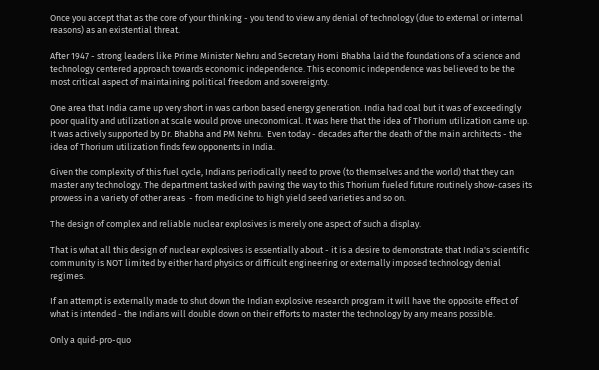Once you accept that as the core of your thinking - you tend to view any denial of technology (due to external or internal reasons) as an existential threat.

After 1947 - strong leaders like Prime Minister Nehru and Secretary Homi Bhabha laid the foundations of a science and technology centered approach towards economic independence. This economic independence was believed to be the most critical aspect of maintaining political freedom and sovereignty.

One area that India came up very short in was carbon based energy generation. India had coal but it was of exceedingly poor quality and utilization at scale would prove uneconomical. It was here that the idea of Thorium utilization came up. It was actively supported by Dr. Bhabha and PM Nehru.  Even today - decades after the death of the main architects - the idea of Thorium utilization finds few opponents in India.

Given the complexity of this fuel cycle, Indians periodically need to prove (to themselves and the world) that they can master any technology. The department tasked with paving the way to this Thorium fueled future routinely show-cases its prowess in a variety of other areas  - from medicine to high yield seed varieties and so on.

The design of complex and reliable nuclear explosives is merely one aspect of such a display.

That is what all this design of nuclear explosives is essentially about - it is a desire to demonstrate that India's scientific community is NOT limited by either hard physics or difficult engineering or externally imposed technology denial regimes.

If an attempt is externally made to shut down the Indian explosive research program it will have the opposite effect of what is intended - the Indians will double down on their efforts to master the technology by any means possible.

Only a quid-pro-quo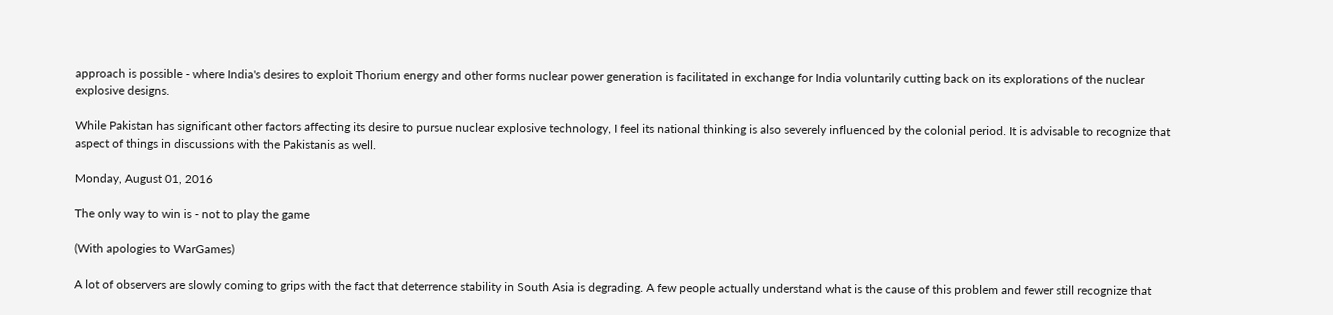approach is possible - where India's desires to exploit Thorium energy and other forms nuclear power generation is facilitated in exchange for India voluntarily cutting back on its explorations of the nuclear explosive designs.

While Pakistan has significant other factors affecting its desire to pursue nuclear explosive technology, I feel its national thinking is also severely influenced by the colonial period. It is advisable to recognize that aspect of things in discussions with the Pakistanis as well.

Monday, August 01, 2016

The only way to win is - not to play the game

(With apologies to WarGames)

A lot of observers are slowly coming to grips with the fact that deterrence stability in South Asia is degrading. A few people actually understand what is the cause of this problem and fewer still recognize that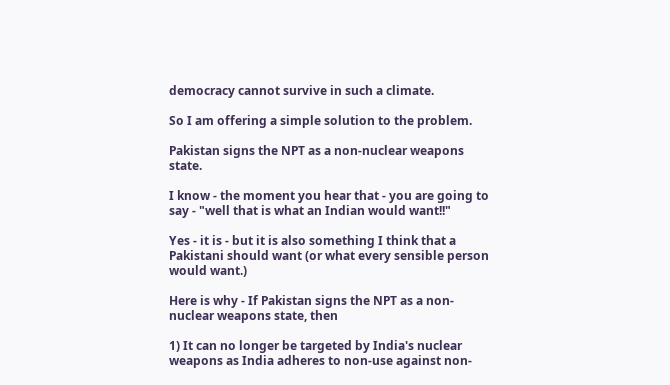democracy cannot survive in such a climate.

So I am offering a simple solution to the problem.

Pakistan signs the NPT as a non-nuclear weapons state.

I know - the moment you hear that - you are going to say - "well that is what an Indian would want!!"

Yes - it is - but it is also something I think that a Pakistani should want (or what every sensible person would want.)

Here is why - If Pakistan signs the NPT as a non-nuclear weapons state, then

1) It can no longer be targeted by India's nuclear weapons as India adheres to non-use against non-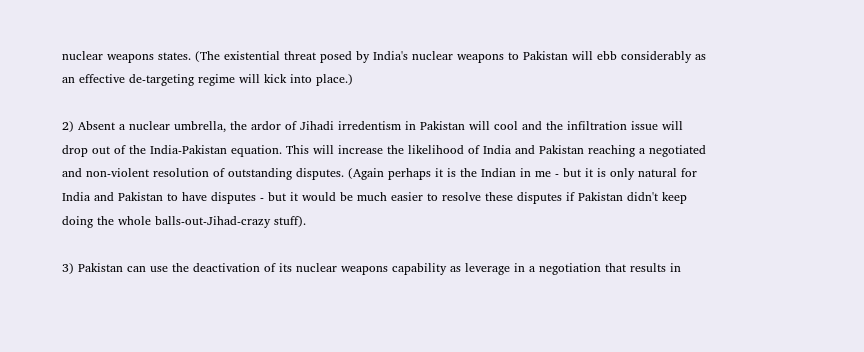nuclear weapons states. (The existential threat posed by India's nuclear weapons to Pakistan will ebb considerably as an effective de-targeting regime will kick into place.)

2) Absent a nuclear umbrella, the ardor of Jihadi irredentism in Pakistan will cool and the infiltration issue will drop out of the India-Pakistan equation. This will increase the likelihood of India and Pakistan reaching a negotiated and non-violent resolution of outstanding disputes. (Again perhaps it is the Indian in me - but it is only natural for India and Pakistan to have disputes - but it would be much easier to resolve these disputes if Pakistan didn't keep doing the whole balls-out-Jihad-crazy stuff).

3) Pakistan can use the deactivation of its nuclear weapons capability as leverage in a negotiation that results in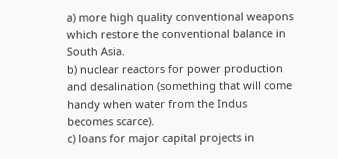a) more high quality conventional weapons which restore the conventional balance in South Asia.
b) nuclear reactors for power production and desalination (something that will come handy when water from the Indus becomes scarce).
c) loans for major capital projects in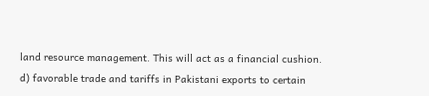land resource management. This will act as a financial cushion.
d) favorable trade and tariffs in Pakistani exports to certain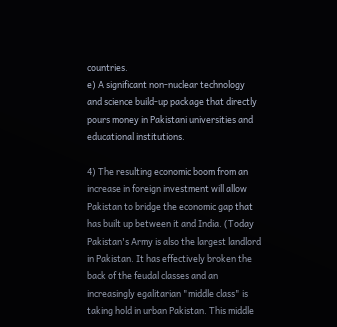countries.
e) A significant non-nuclear technology and science build-up package that directly pours money in Pakistani universities and educational institutions.

4) The resulting economic boom from an increase in foreign investment will allow Pakistan to bridge the economic gap that has built up between it and India. (Today Pakistan's Army is also the largest landlord in Pakistan. It has effectively broken the back of the feudal classes and an increasingly egalitarian "middle class" is taking hold in urban Pakistan. This middle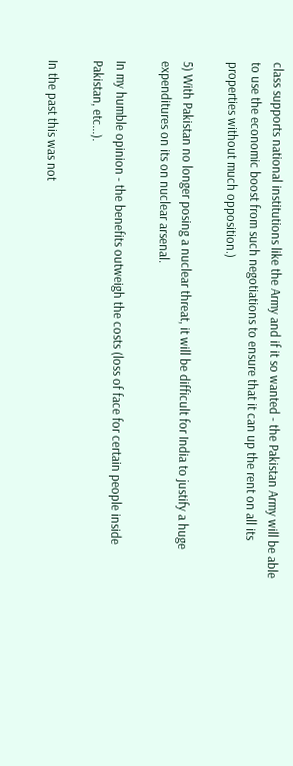class supports national institutions like the Army and if it so wanted - the Pakistan Army will be able to use the economic boost from such negotiations to ensure that it can up the rent on all its properties without much opposition.)

5) With Pakistan no longer posing a nuclear threat, it will be difficult for India to justify a huge expenditures on its on nuclear arsenal.

In my humble opinion - the benefits outweigh the costs (loss of face for certain people inside Pakistan, etc...).

In the past this was not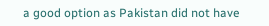a good option as Pakistan did not have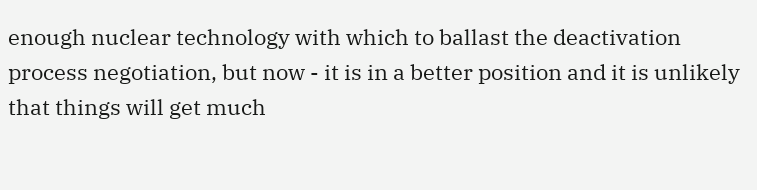enough nuclear technology with which to ballast the deactivation process negotiation, but now - it is in a better position and it is unlikely that things will get much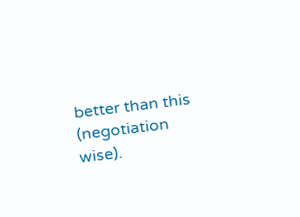better than this (negotiation wise).